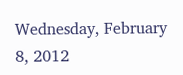Wednesday, February 8, 2012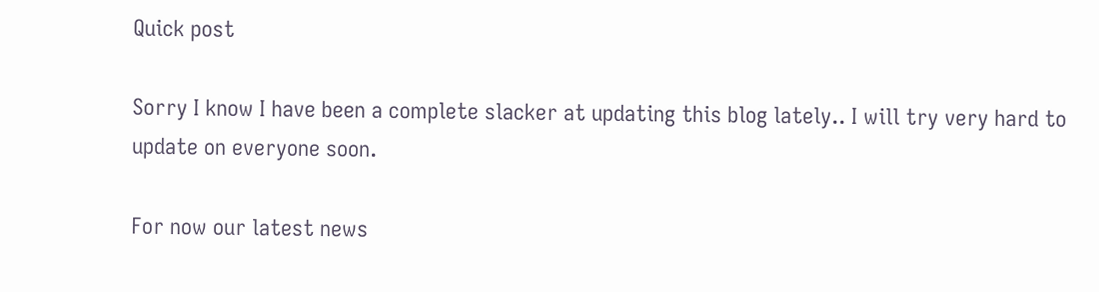Quick post

Sorry I know I have been a complete slacker at updating this blog lately.. I will try very hard to update on everyone soon.

For now our latest news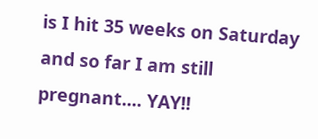is I hit 35 weeks on Saturday and so far I am still pregnant.... YAY!!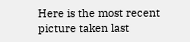Here is the most recent picture taken last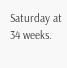Saturday at 34 weeks.